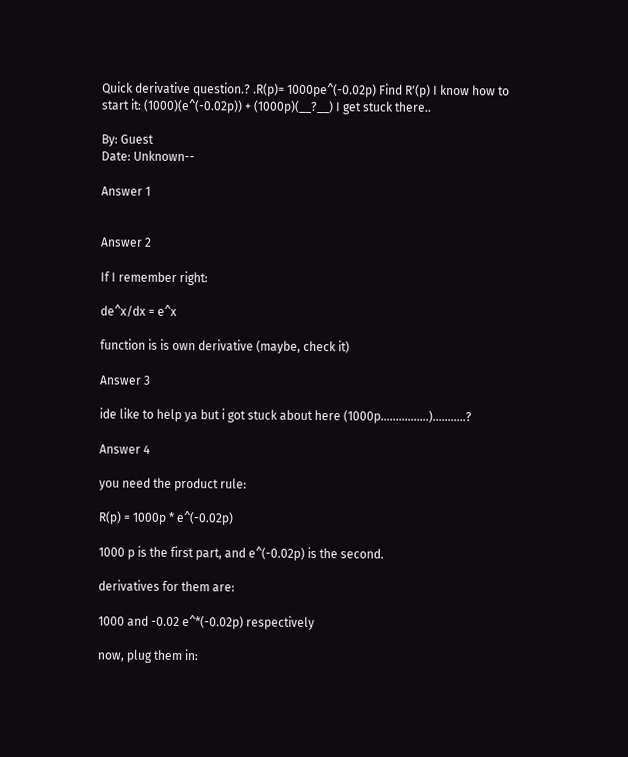Quick derivative question.? .R(p)= 1000pe^(-0.02p) Find R'(p) I know how to start it: (1000)(e^(-0.02p)) + (1000p)(__?__) I get stuck there..

By: Guest
Date: Unknown--

Answer 1


Answer 2

If I remember right:

de^x/dx = e^x

function is is own derivative (maybe, check it)

Answer 3

ide like to help ya but i got stuck about here (1000p................)...........?

Answer 4

you need the product rule:

R(p) = 1000p * e^(-0.02p)

1000 p is the first part, and e^(-0.02p) is the second.

derivatives for them are:

1000 and -0.02 e^*(-0.02p) respectively

now, plug them in: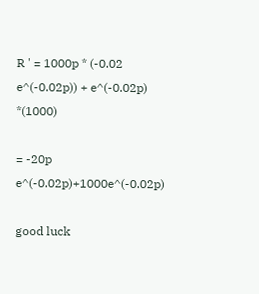R ' = 1000p * (-0.02 e^(-0.02p)) + e^(-0.02p) *(1000)

= -20p e^(-0.02p)+1000e^(-0.02p)

good luck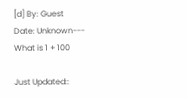[d] By: Guest
Date: Unknown---
What is 1 + 100

Just Updated::